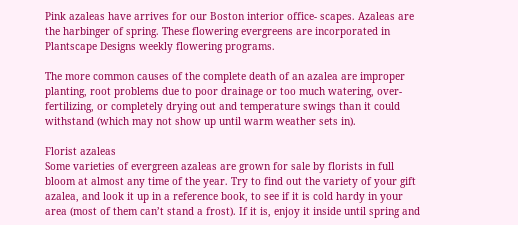Pink azaleas have arrives for our Boston interior office- scapes. Azaleas are the harbinger of spring. These flowering evergreens are incorporated in Plantscape Designs weekly flowering programs.

The more common causes of the complete death of an azalea are improper planting, root problems due to poor drainage or too much watering, over-fertilizing, or completely drying out and temperature swings than it could withstand (which may not show up until warm weather sets in).

Florist azaleas
Some varieties of evergreen azaleas are grown for sale by florists in full bloom at almost any time of the year. Try to find out the variety of your gift azalea, and look it up in a reference book, to see if it is cold hardy in your area (most of them can’t stand a frost). If it is, enjoy it inside until spring and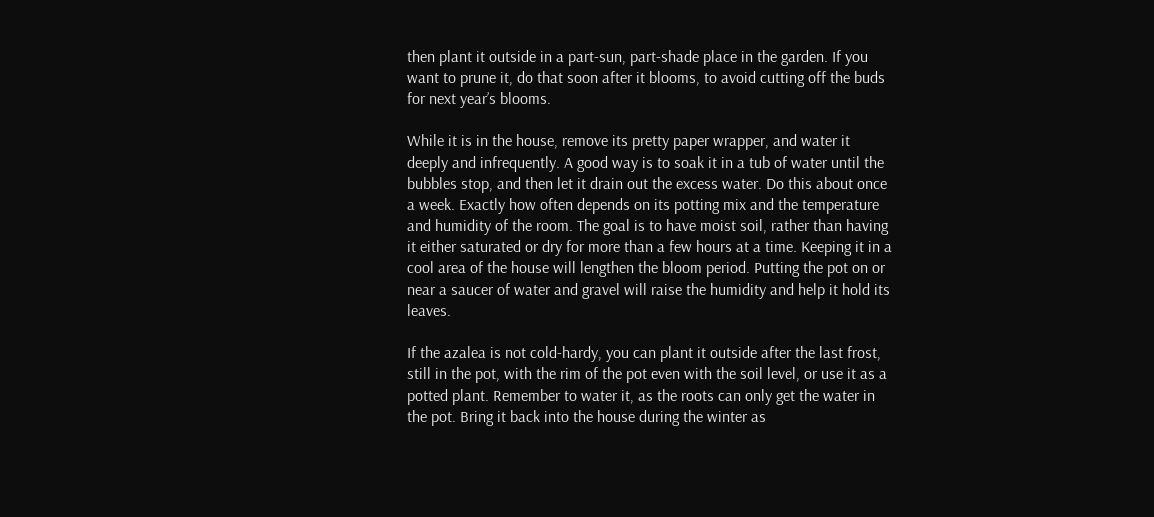then plant it outside in a part-sun, part-shade place in the garden. If you want to prune it, do that soon after it blooms, to avoid cutting off the buds for next year’s blooms.

While it is in the house, remove its pretty paper wrapper, and water it deeply and infrequently. A good way is to soak it in a tub of water until the bubbles stop, and then let it drain out the excess water. Do this about once a week. Exactly how often depends on its potting mix and the temperature and humidity of the room. The goal is to have moist soil, rather than having it either saturated or dry for more than a few hours at a time. Keeping it in a cool area of the house will lengthen the bloom period. Putting the pot on or near a saucer of water and gravel will raise the humidity and help it hold its leaves.

If the azalea is not cold-hardy, you can plant it outside after the last frost, still in the pot, with the rim of the pot even with the soil level, or use it as a potted plant. Remember to water it, as the roots can only get the water in the pot. Bring it back into the house during the winter as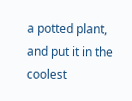a potted plant, and put it in the coolest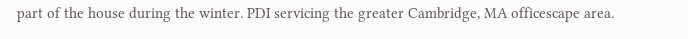part of the house during the winter. PDI servicing the greater Cambridge, MA officescape area.